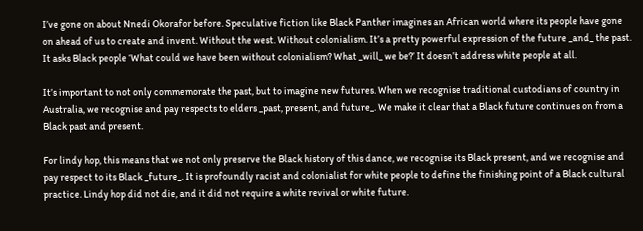I’ve gone on about Nnedi Okorafor before. Speculative fiction like Black Panther imagines an African world where its people have gone on ahead of us to create and invent. Without the west. Without colonialism. It’s a pretty powerful expression of the future _and_ the past. It asks Black people ‘What could we have been without colonialism? What _will_ we be?’ It doesn’t address white people at all.

It’s important to not only commemorate the past, but to imagine new futures. When we recognise traditional custodians of country in Australia, we recognise and pay respects to elders _past, present, and future_. We make it clear that a Black future continues on from a Black past and present.

For lindy hop, this means that we not only preserve the Black history of this dance, we recognise its Black present, and we recognise and pay respect to its Black _future_. It is profoundly racist and colonialist for white people to define the finishing point of a Black cultural practice. Lindy hop did not die, and it did not require a white revival or white future.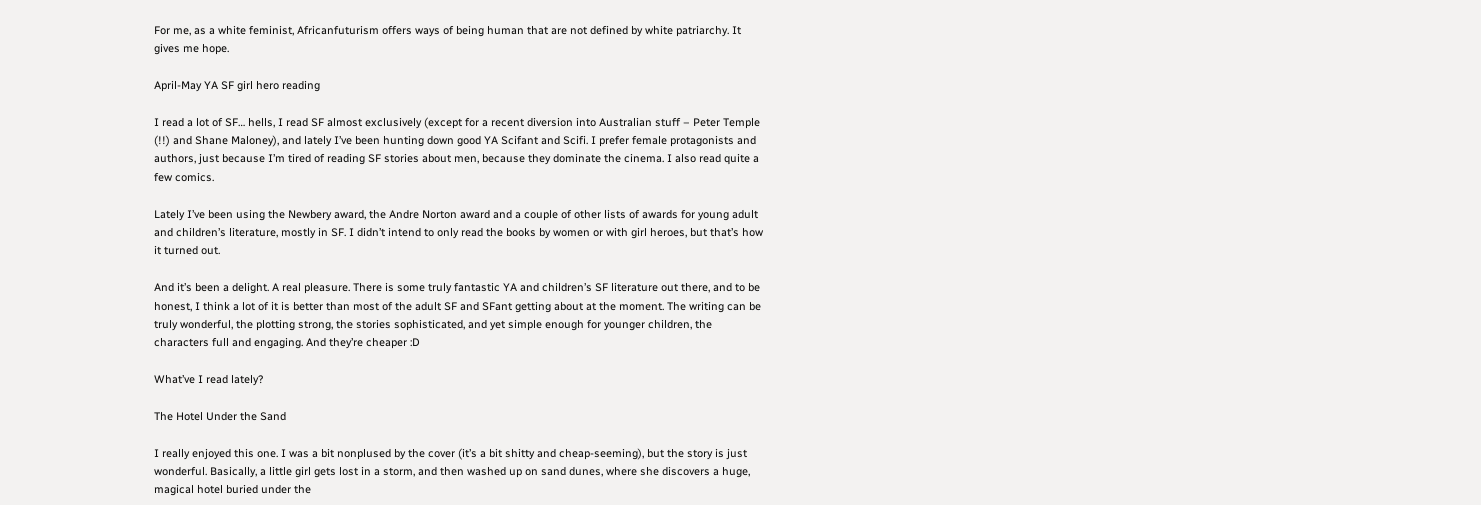For me, as a white feminist, Africanfuturism offers ways of being human that are not defined by white patriarchy. It gives me hope.

April-May YA SF girl hero reading

I read a lot of SF… hells, I read SF almost exclusively (except for a recent diversion into Australian stuff – Peter Temple (!!) and Shane Maloney), and lately I’ve been hunting down good YA Scifant and Scifi. I prefer female protagonists and authors, just because I’m tired of reading SF stories about men, because they dominate the cinema. I also read quite a few comics.

Lately I’ve been using the Newbery award, the Andre Norton award and a couple of other lists of awards for young adult and children’s literature, mostly in SF. I didn’t intend to only read the books by women or with girl heroes, but that’s how it turned out.

And it’s been a delight. A real pleasure. There is some truly fantastic YA and children’s SF literature out there, and to be honest, I think a lot of it is better than most of the adult SF and SFant getting about at the moment. The writing can be truly wonderful, the plotting strong, the stories sophisticated, and yet simple enough for younger children, the characters full and engaging. And they’re cheaper :D

What’ve I read lately?

The Hotel Under the Sand

I really enjoyed this one. I was a bit nonplused by the cover (it’s a bit shitty and cheap-seeming), but the story is just wonderful. Basically, a little girl gets lost in a storm, and then washed up on sand dunes, where she discovers a huge, magical hotel buried under the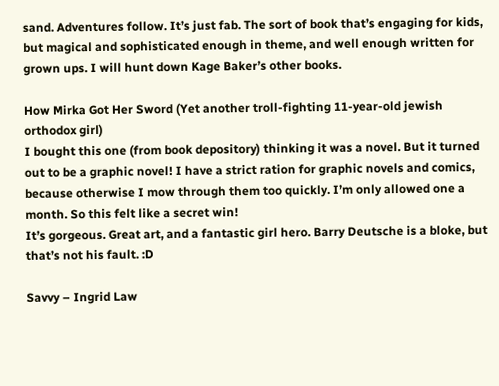sand. Adventures follow. It’s just fab. The sort of book that’s engaging for kids, but magical and sophisticated enough in theme, and well enough written for grown ups. I will hunt down Kage Baker’s other books.

How Mirka Got Her Sword (Yet another troll-fighting 11-year-old jewish orthodox girl)
I bought this one (from book depository) thinking it was a novel. But it turned out to be a graphic novel! I have a strict ration for graphic novels and comics, because otherwise I mow through them too quickly. I’m only allowed one a month. So this felt like a secret win!
It’s gorgeous. Great art, and a fantastic girl hero. Barry Deutsche is a bloke, but that’s not his fault. :D

Savvy – Ingrid Law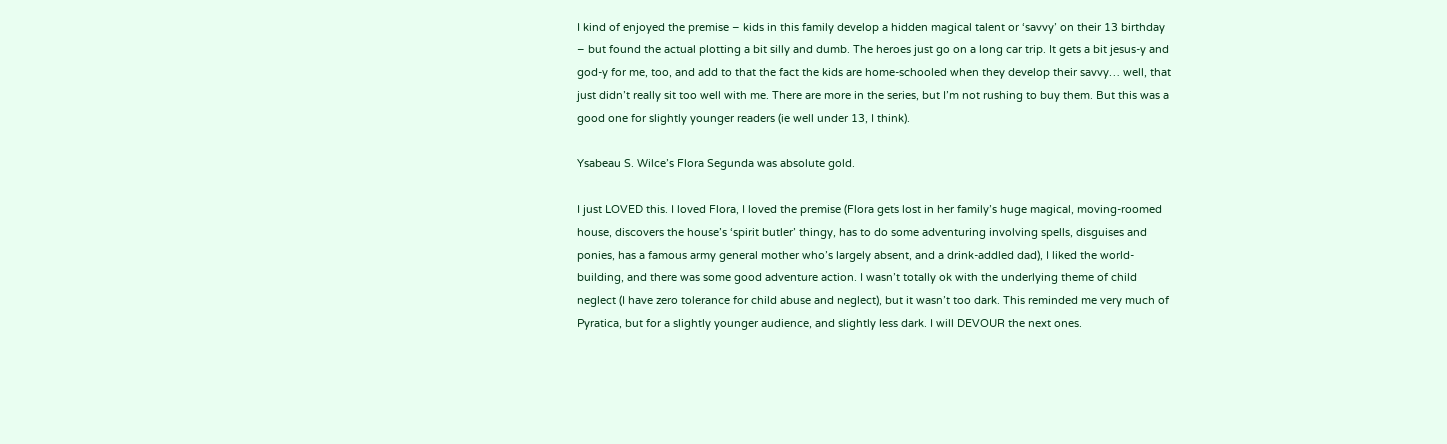I kind of enjoyed the premise – kids in this family develop a hidden magical talent or ‘savvy’ on their 13 birthday – but found the actual plotting a bit silly and dumb. The heroes just go on a long car trip. It gets a bit jesus-y and god-y for me, too, and add to that the fact the kids are home-schooled when they develop their savvy… well, that just didn’t really sit too well with me. There are more in the series, but I’m not rushing to buy them. But this was a good one for slightly younger readers (ie well under 13, I think).

Ysabeau S. Wilce’s Flora Segunda was absolute gold.

I just LOVED this. I loved Flora, I loved the premise (Flora gets lost in her family’s huge magical, moving-roomed house, discovers the house’s ‘spirit butler’ thingy, has to do some adventuring involving spells, disguises and ponies, has a famous army general mother who’s largely absent, and a drink-addled dad), I liked the world-building, and there was some good adventure action. I wasn’t totally ok with the underlying theme of child neglect (I have zero tolerance for child abuse and neglect), but it wasn’t too dark. This reminded me very much of Pyratica, but for a slightly younger audience, and slightly less dark. I will DEVOUR the next ones.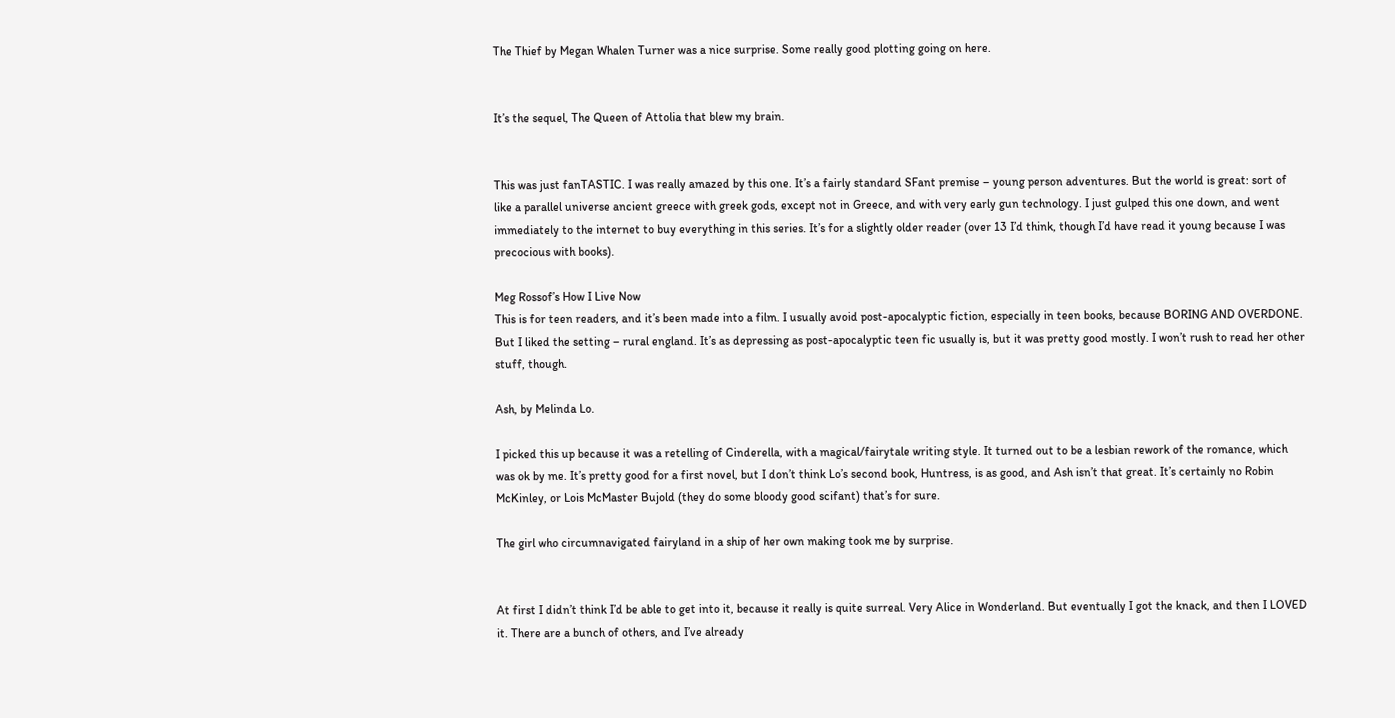The Thief by Megan Whalen Turner was a nice surprise. Some really good plotting going on here.


It’s the sequel, The Queen of Attolia that blew my brain.


This was just fanTASTIC. I was really amazed by this one. It’s a fairly standard SFant premise – young person adventures. But the world is great: sort of like a parallel universe ancient greece with greek gods, except not in Greece, and with very early gun technology. I just gulped this one down, and went immediately to the internet to buy everything in this series. It’s for a slightly older reader (over 13 I’d think, though I’d have read it young because I was precocious with books).

Meg Rossof’s How I Live Now
This is for teen readers, and it’s been made into a film. I usually avoid post-apocalyptic fiction, especially in teen books, because BORING AND OVERDONE. But I liked the setting – rural england. It’s as depressing as post-apocalyptic teen fic usually is, but it was pretty good mostly. I won’t rush to read her other stuff, though.

Ash, by Melinda Lo.

I picked this up because it was a retelling of Cinderella, with a magical/fairytale writing style. It turned out to be a lesbian rework of the romance, which was ok by me. It’s pretty good for a first novel, but I don’t think Lo’s second book, Huntress, is as good, and Ash isn’t that great. It’s certainly no Robin McKinley, or Lois McMaster Bujold (they do some bloody good scifant) that’s for sure.

The girl who circumnavigated fairyland in a ship of her own making took me by surprise.


At first I didn’t think I’d be able to get into it, because it really is quite surreal. Very Alice in Wonderland. But eventually I got the knack, and then I LOVED it. There are a bunch of others, and I’ve already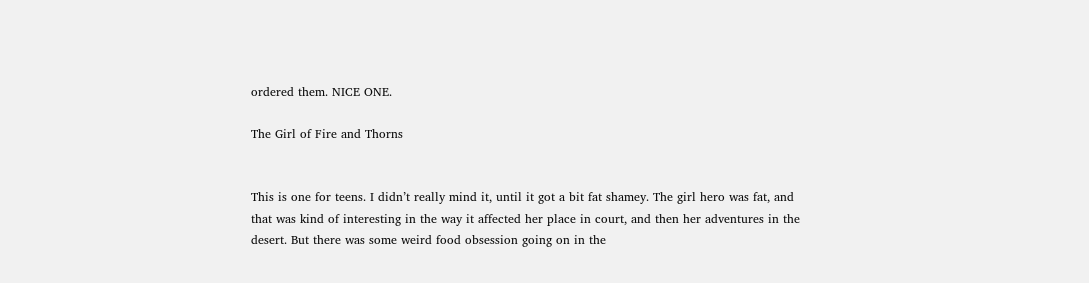ordered them. NICE ONE.

The Girl of Fire and Thorns


This is one for teens. I didn’t really mind it, until it got a bit fat shamey. The girl hero was fat, and that was kind of interesting in the way it affected her place in court, and then her adventures in the desert. But there was some weird food obsession going on in the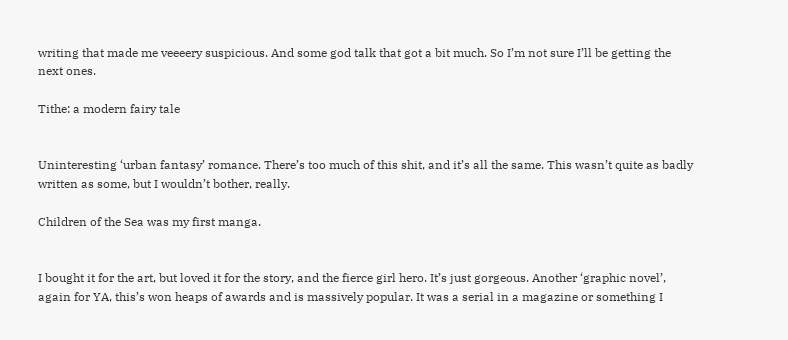writing that made me veeeery suspicious. And some god talk that got a bit much. So I’m not sure I’ll be getting the next ones.

Tithe: a modern fairy tale


Uninteresting ‘urban fantasy’ romance. There’s too much of this shit, and it’s all the same. This wasn’t quite as badly written as some, but I wouldn’t bother, really.

Children of the Sea was my first manga.


I bought it for the art, but loved it for the story, and the fierce girl hero. It’s just gorgeous. Another ‘graphic novel’, again for YA, this’s won heaps of awards and is massively popular. It was a serial in a magazine or something I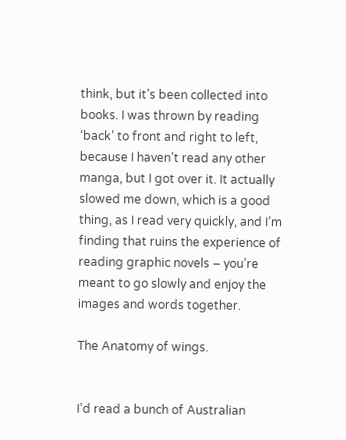think, but it’s been collected into books. I was thrown by reading ‘back’ to front and right to left, because I haven’t read any other manga, but I got over it. It actually slowed me down, which is a good thing, as I read very quickly, and I’m finding that ruins the experience of reading graphic novels – you’re meant to go slowly and enjoy the images and words together.

The Anatomy of wings.


I’d read a bunch of Australian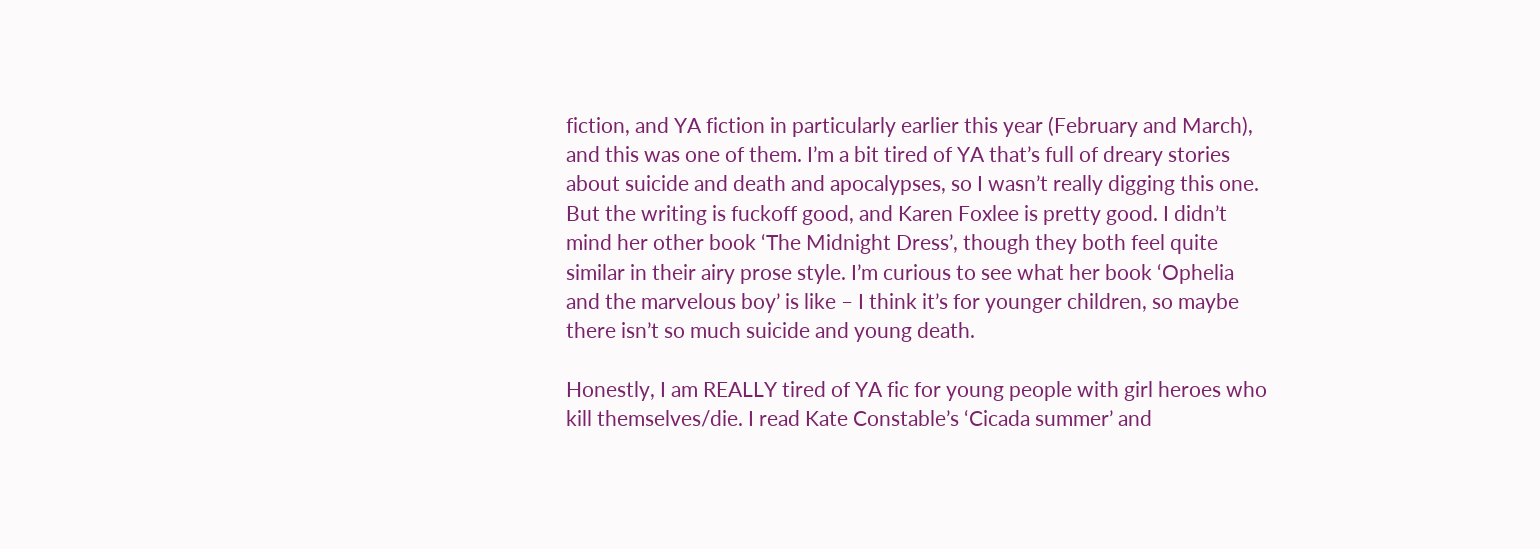fiction, and YA fiction in particularly earlier this year (February and March), and this was one of them. I’m a bit tired of YA that’s full of dreary stories about suicide and death and apocalypses, so I wasn’t really digging this one. But the writing is fuckoff good, and Karen Foxlee is pretty good. I didn’t mind her other book ‘The Midnight Dress’, though they both feel quite similar in their airy prose style. I’m curious to see what her book ‘Ophelia and the marvelous boy’ is like – I think it’s for younger children, so maybe there isn’t so much suicide and young death.

Honestly, I am REALLY tired of YA fic for young people with girl heroes who kill themselves/die. I read Kate Constable’s ‘Cicada summer’ and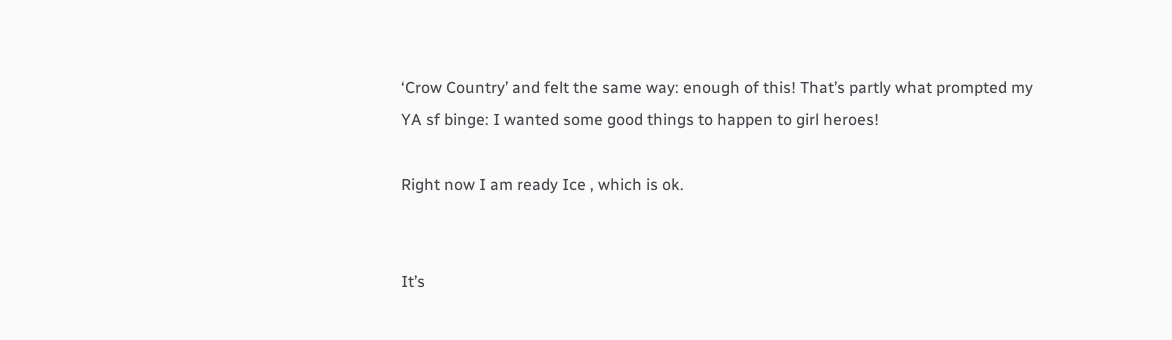‘Crow Country’ and felt the same way: enough of this! That’s partly what prompted my YA sf binge: I wanted some good things to happen to girl heroes!

Right now I am ready Ice , which is ok.


It’s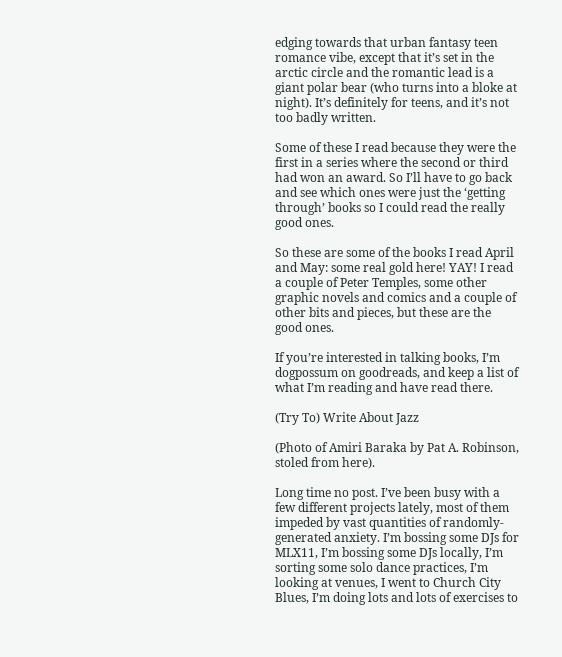edging towards that urban fantasy teen romance vibe, except that it’s set in the arctic circle and the romantic lead is a giant polar bear (who turns into a bloke at night). It’s definitely for teens, and it’s not too badly written.

Some of these I read because they were the first in a series where the second or third had won an award. So I’ll have to go back and see which ones were just the ‘getting through’ books so I could read the really good ones.

So these are some of the books I read April and May: some real gold here! YAY! I read a couple of Peter Temples, some other graphic novels and comics and a couple of other bits and pieces, but these are the good ones.

If you’re interested in talking books, I’m dogpossum on goodreads, and keep a list of what I’m reading and have read there.

(Try To) Write About Jazz

(Photo of Amiri Baraka by Pat A. Robinson, stoled from here).

Long time no post. I’ve been busy with a few different projects lately, most of them impeded by vast quantities of randomly-generated anxiety. I’m bossing some DJs for MLX11, I’m bossing some DJs locally, I’m sorting some solo dance practices, I’m looking at venues, I went to Church City Blues, I’m doing lots and lots of exercises to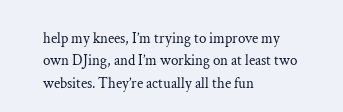help my knees, I’m trying to improve my own DJing, and I’m working on at least two websites. They’re actually all the fun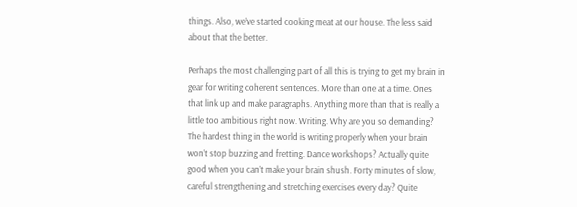things. Also, we’ve started cooking meat at our house. The less said about that the better.

Perhaps the most challenging part of all this is trying to get my brain in gear for writing coherent sentences. More than one at a time. Ones that link up and make paragraphs. Anything more than that is really a little too ambitious right now. Writing. Why are you so demanding? The hardest thing in the world is writing properly when your brain won’t stop buzzing and fretting. Dance workshops? Actually quite good when you can’t make your brain shush. Forty minutes of slow, careful strengthening and stretching exercises every day? Quite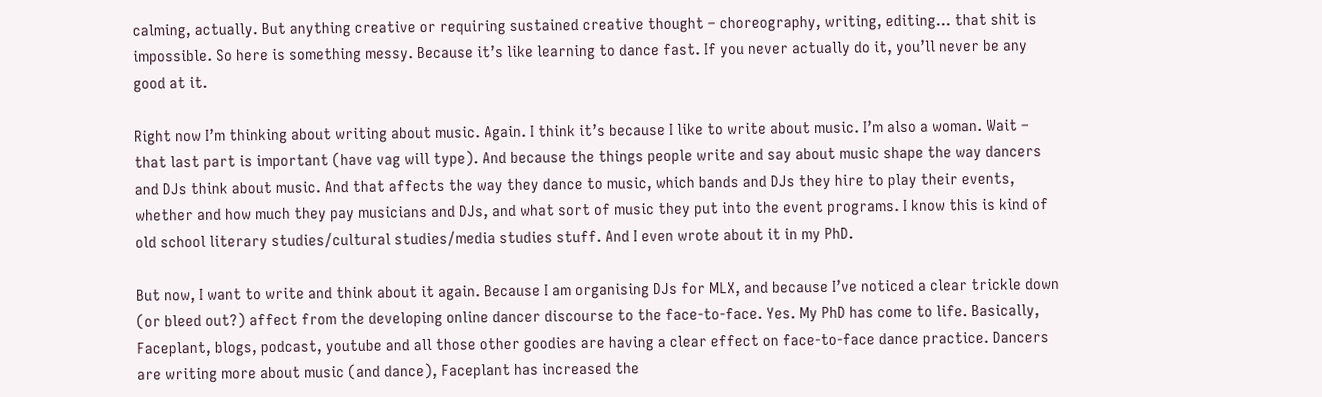calming, actually. But anything creative or requiring sustained creative thought – choreography, writing, editing… that shit is impossible. So here is something messy. Because it’s like learning to dance fast. If you never actually do it, you’ll never be any good at it.

Right now I’m thinking about writing about music. Again. I think it’s because I like to write about music. I’m also a woman. Wait – that last part is important (have vag will type). And because the things people write and say about music shape the way dancers and DJs think about music. And that affects the way they dance to music, which bands and DJs they hire to play their events, whether and how much they pay musicians and DJs, and what sort of music they put into the event programs. I know this is kind of old school literary studies/cultural studies/media studies stuff. And I even wrote about it in my PhD.

But now, I want to write and think about it again. Because I am organising DJs for MLX, and because I’ve noticed a clear trickle down (or bleed out?) affect from the developing online dancer discourse to the face-to-face. Yes. My PhD has come to life. Basically, Faceplant, blogs, podcast, youtube and all those other goodies are having a clear effect on face-to-face dance practice. Dancers are writing more about music (and dance), Faceplant has increased the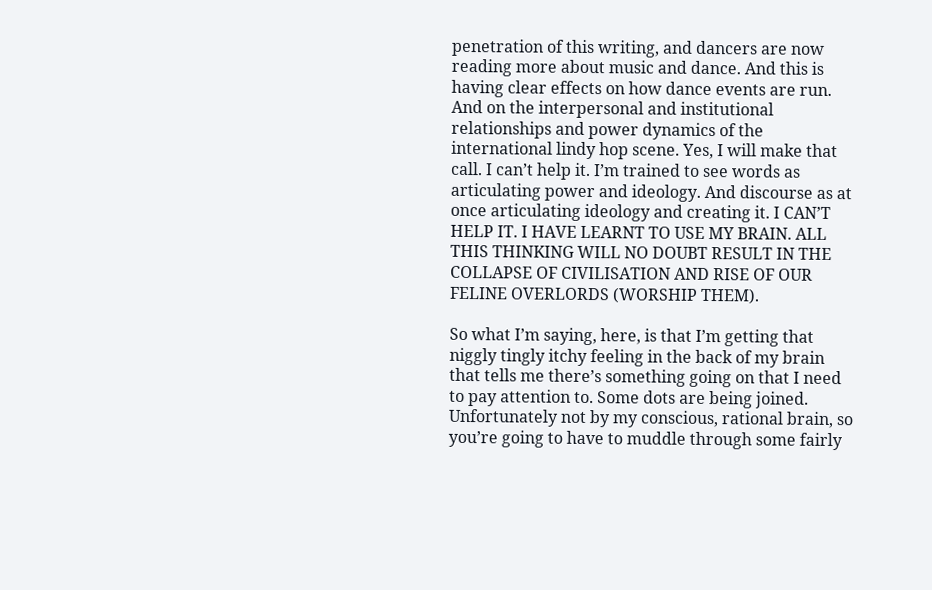penetration of this writing, and dancers are now reading more about music and dance. And this is having clear effects on how dance events are run. And on the interpersonal and institutional relationships and power dynamics of the international lindy hop scene. Yes, I will make that call. I can’t help it. I’m trained to see words as articulating power and ideology. And discourse as at once articulating ideology and creating it. I CAN’T HELP IT. I HAVE LEARNT TO USE MY BRAIN. ALL THIS THINKING WILL NO DOUBT RESULT IN THE COLLAPSE OF CIVILISATION AND RISE OF OUR FELINE OVERLORDS (WORSHIP THEM).

So what I’m saying, here, is that I’m getting that niggly tingly itchy feeling in the back of my brain that tells me there’s something going on that I need to pay attention to. Some dots are being joined. Unfortunately not by my conscious, rational brain, so you’re going to have to muddle through some fairly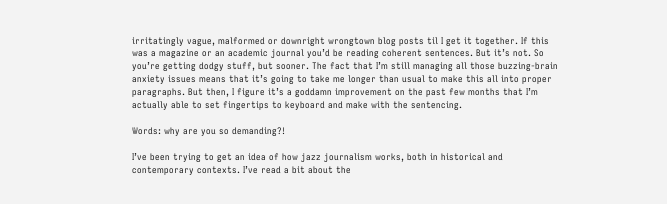irritatingly vague, malformed or downright wrongtown blog posts til I get it together. If this was a magazine or an academic journal you’d be reading coherent sentences. But it’s not. So you’re getting dodgy stuff, but sooner. The fact that I’m still managing all those buzzing-brain anxiety issues means that it’s going to take me longer than usual to make this all into proper paragraphs. But then, I figure it’s a goddamn improvement on the past few months that I’m actually able to set fingertips to keyboard and make with the sentencing.

Words: why are you so demanding?!

I’ve been trying to get an idea of how jazz journalism works, both in historical and contemporary contexts. I’ve read a bit about the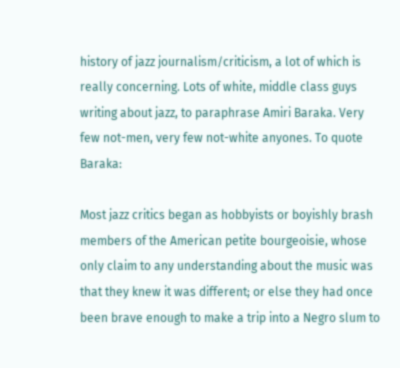history of jazz journalism/criticism, a lot of which is really concerning. Lots of white, middle class guys writing about jazz, to paraphrase Amiri Baraka. Very few not-men, very few not-white anyones. To quote Baraka:

Most jazz critics began as hobbyists or boyishly brash members of the American petite bourgeoisie, whose only claim to any understanding about the music was that they knew it was different; or else they had once been brave enough to make a trip into a Negro slum to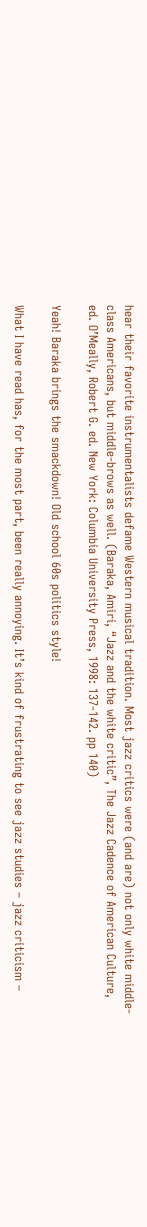hear their favorite instrumentalists defame Western musical tradition. Most jazz critics were (and are) not only white middle-class Americans, but middle-brows as well. (Baraka, Amiri, “Jazz and the white critic”, The Jazz Cadence of American Culture, ed. O’Meally, Robert G. ed. New York: Columbia University Press, 1998: 137-142. pp 140)

Yeah! Baraka brings the smackdown! Old school 60s politics style!

What I have read has, for the most part, been really annoying. It’s kind of frustrating to see jazz studies – jazz criticism –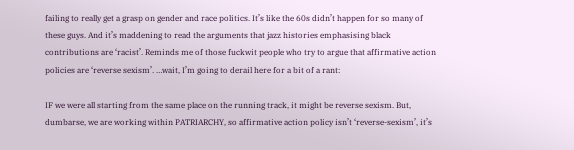failing to really get a grasp on gender and race politics. It’s like the 60s didn’t happen for so many of these guys. And it’s maddening to read the arguments that jazz histories emphasising black contributions are ‘racist’. Reminds me of those fuckwit people who try to argue that affirmative action policies are ‘reverse sexism’. …wait, I’m going to derail here for a bit of a rant:

IF we were all starting from the same place on the running track, it might be reverse sexism. But, dumbarse, we are working within PATRIARCHY, so affirmative action policy isn’t ‘reverse-sexism’, it’s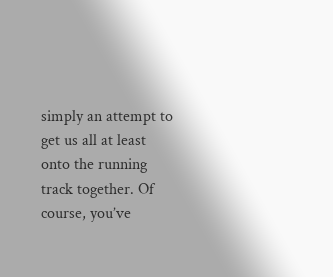simply an attempt to get us all at least onto the running track together. Of course, you’ve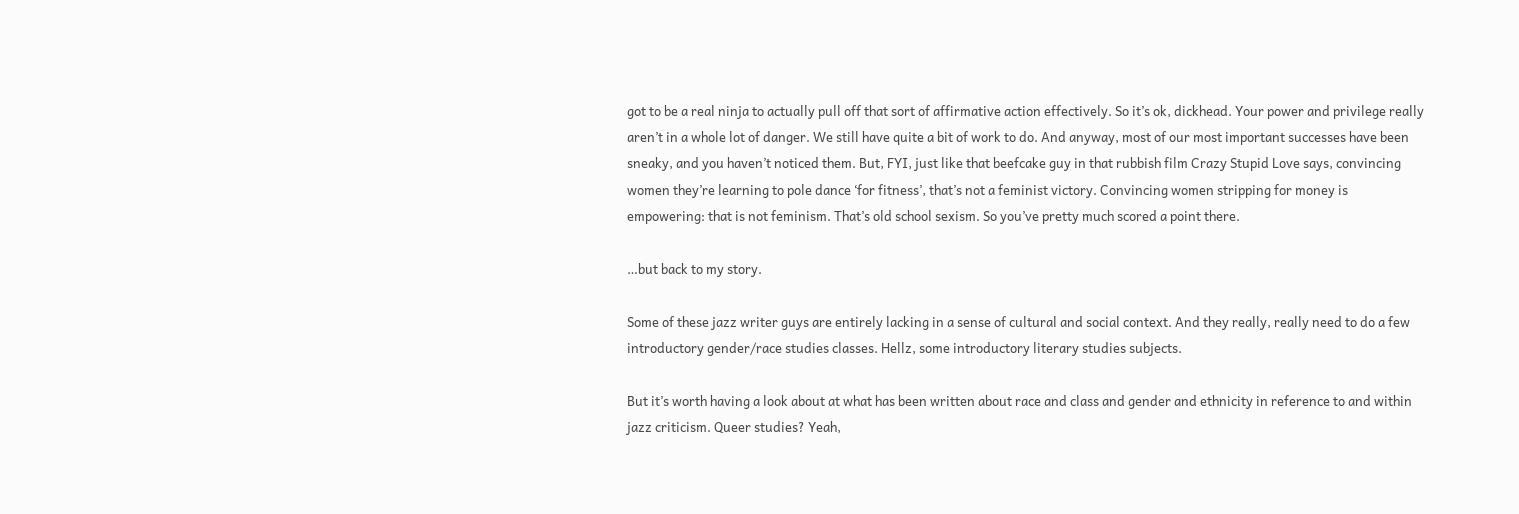got to be a real ninja to actually pull off that sort of affirmative action effectively. So it’s ok, dickhead. Your power and privilege really aren’t in a whole lot of danger. We still have quite a bit of work to do. And anyway, most of our most important successes have been sneaky, and you haven’t noticed them. But, FYI, just like that beefcake guy in that rubbish film Crazy Stupid Love says, convincing women they’re learning to pole dance ‘for fitness’, that’s not a feminist victory. Convincing women stripping for money is empowering: that is not feminism. That’s old school sexism. So you’ve pretty much scored a point there.

…but back to my story.

Some of these jazz writer guys are entirely lacking in a sense of cultural and social context. And they really, really need to do a few introductory gender/race studies classes. Hellz, some introductory literary studies subjects.

But it’s worth having a look about at what has been written about race and class and gender and ethnicity in reference to and within jazz criticism. Queer studies? Yeah,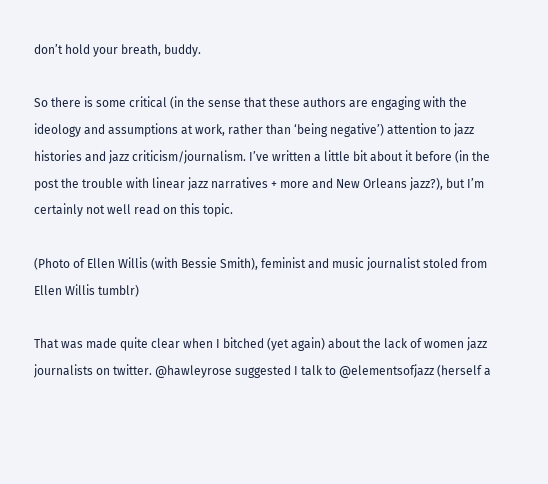don’t hold your breath, buddy.

So there is some critical (in the sense that these authors are engaging with the ideology and assumptions at work, rather than ‘being negative’) attention to jazz histories and jazz criticism/journalism. I’ve written a little bit about it before (in the post the trouble with linear jazz narratives + more and New Orleans jazz?), but I’m certainly not well read on this topic.

(Photo of Ellen Willis (with Bessie Smith), feminist and music journalist stoled from Ellen Willis tumblr)

That was made quite clear when I bitched (yet again) about the lack of women jazz journalists on twitter. @hawleyrose suggested I talk to @elementsofjazz (herself a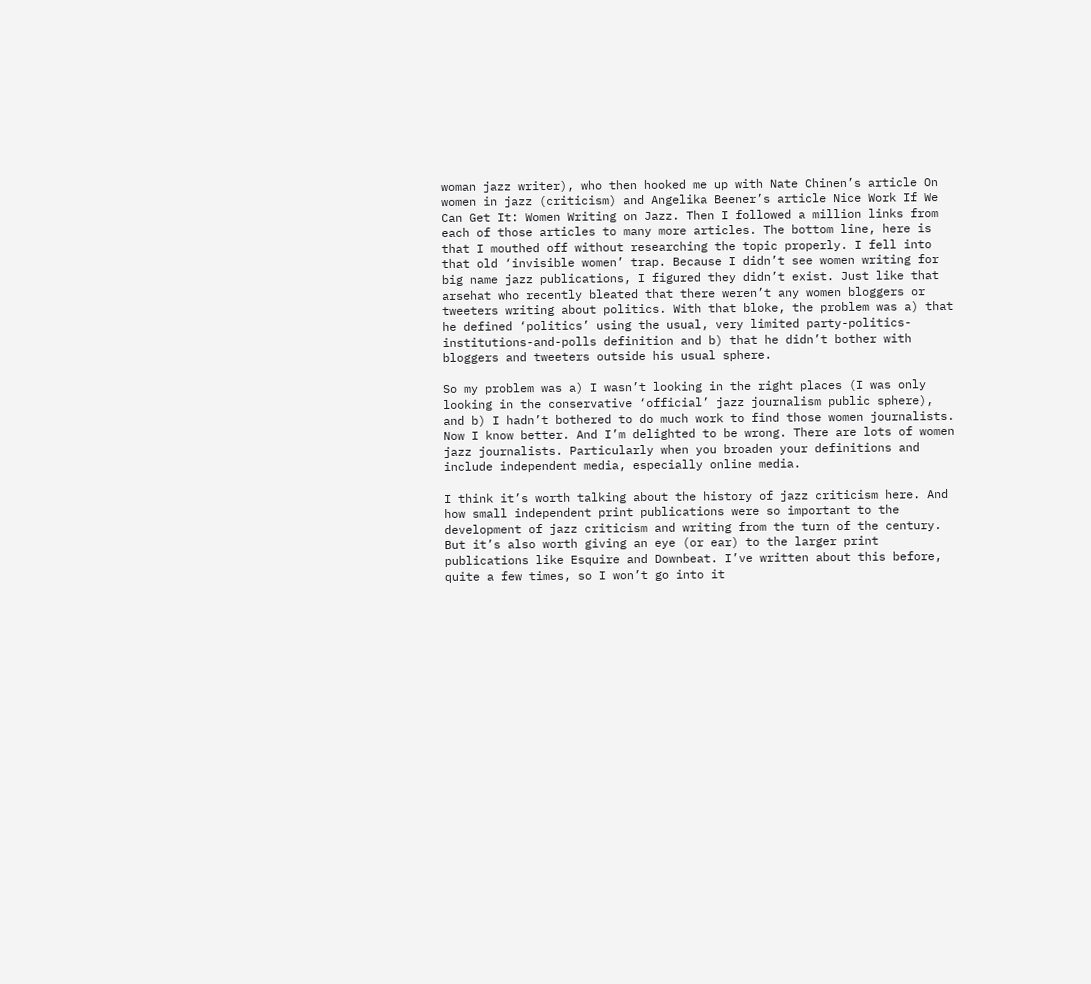woman jazz writer), who then hooked me up with Nate Chinen’s article On women in jazz (criticism) and Angelika Beener’s article Nice Work If We Can Get It: Women Writing on Jazz. Then I followed a million links from each of those articles to many more articles. The bottom line, here is that I mouthed off without researching the topic properly. I fell into that old ‘invisible women’ trap. Because I didn’t see women writing for big name jazz publications, I figured they didn’t exist. Just like that arsehat who recently bleated that there weren’t any women bloggers or tweeters writing about politics. With that bloke, the problem was a) that he defined ‘politics’ using the usual, very limited party-politics-institutions-and-polls definition and b) that he didn’t bother with bloggers and tweeters outside his usual sphere.

So my problem was a) I wasn’t looking in the right places (I was only looking in the conservative ‘official’ jazz journalism public sphere), and b) I hadn’t bothered to do much work to find those women journalists. Now I know better. And I’m delighted to be wrong. There are lots of women jazz journalists. Particularly when you broaden your definitions and include independent media, especially online media.

I think it’s worth talking about the history of jazz criticism here. And how small independent print publications were so important to the development of jazz criticism and writing from the turn of the century. But it’s also worth giving an eye (or ear) to the larger print publications like Esquire and Downbeat. I’ve written about this before, quite a few times, so I won’t go into it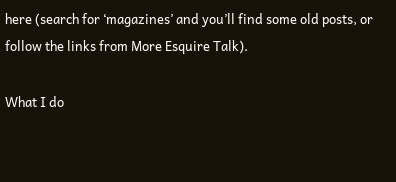here (search for ‘magazines’ and you’ll find some old posts, or follow the links from More Esquire Talk).

What I do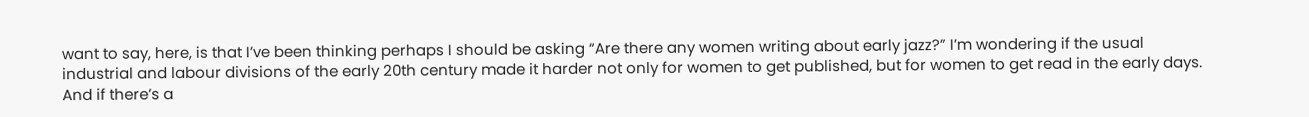want to say, here, is that I’ve been thinking perhaps I should be asking “Are there any women writing about early jazz?” I’m wondering if the usual industrial and labour divisions of the early 20th century made it harder not only for women to get published, but for women to get read in the early days. And if there’s a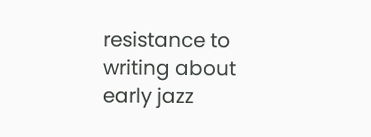resistance to writing about early jazz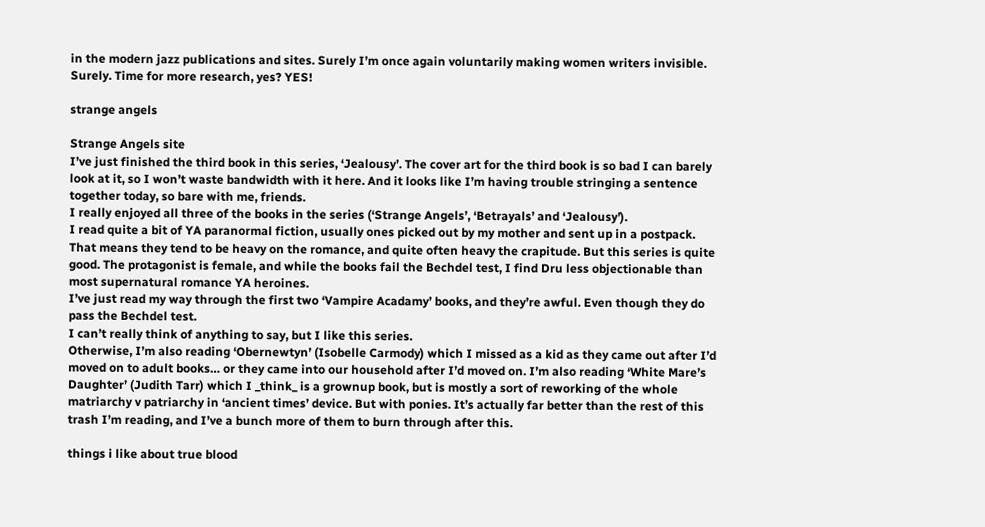in the modern jazz publications and sites. Surely I’m once again voluntarily making women writers invisible. Surely. Time for more research, yes? YES!

strange angels

Strange Angels site
I’ve just finished the third book in this series, ‘Jealousy’. The cover art for the third book is so bad I can barely look at it, so I won’t waste bandwidth with it here. And it looks like I’m having trouble stringing a sentence together today, so bare with me, friends.
I really enjoyed all three of the books in the series (‘Strange Angels’, ‘Betrayals’ and ‘Jealousy’).
I read quite a bit of YA paranormal fiction, usually ones picked out by my mother and sent up in a postpack. That means they tend to be heavy on the romance, and quite often heavy the crapitude. But this series is quite good. The protagonist is female, and while the books fail the Bechdel test, I find Dru less objectionable than most supernatural romance YA heroines.
I’ve just read my way through the first two ‘Vampire Acadamy’ books, and they’re awful. Even though they do pass the Bechdel test.
I can’t really think of anything to say, but I like this series.
Otherwise, I’m also reading ‘Obernewtyn’ (Isobelle Carmody) which I missed as a kid as they came out after I’d moved on to adult books… or they came into our household after I’d moved on. I’m also reading ‘White Mare’s Daughter’ (Judith Tarr) which I _think_ is a grownup book, but is mostly a sort of reworking of the whole matriarchy v patriarchy in ‘ancient times’ device. But with ponies. It’s actually far better than the rest of this trash I’m reading, and I’ve a bunch more of them to burn through after this.

things i like about true blood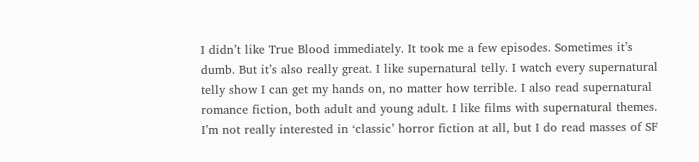I didn’t like True Blood immediately. It took me a few episodes. Sometimes it’s dumb. But it’s also really great. I like supernatural telly. I watch every supernatural telly show I can get my hands on, no matter how terrible. I also read supernatural romance fiction, both adult and young adult. I like films with supernatural themes. I’m not really interested in ‘classic’ horror fiction at all, but I do read masses of SF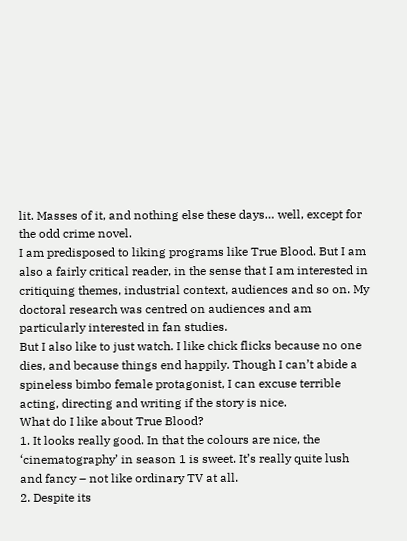lit. Masses of it, and nothing else these days… well, except for the odd crime novel.
I am predisposed to liking programs like True Blood. But I am also a fairly critical reader, in the sense that I am interested in critiquing themes, industrial context, audiences and so on. My doctoral research was centred on audiences and am particularly interested in fan studies.
But I also like to just watch. I like chick flicks because no one dies, and because things end happily. Though I can’t abide a spineless bimbo female protagonist, I can excuse terrible acting, directing and writing if the story is nice.
What do I like about True Blood?
1. It looks really good. In that the colours are nice, the ‘cinematography’ in season 1 is sweet. It’s really quite lush and fancy – not like ordinary TV at all.
2. Despite its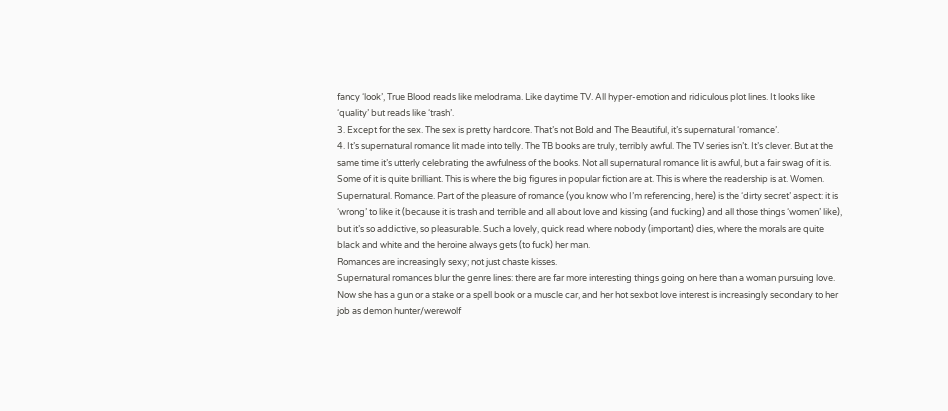fancy ‘look’, True Blood reads like melodrama. Like daytime TV. All hyper-emotion and ridiculous plot lines. It looks like ‘quality’ but reads like ‘trash’.
3. Except for the sex. The sex is pretty hardcore. That’s not Bold and The Beautiful, it’s supernatural ‘romance’.
4. It’s supernatural romance lit made into telly. The TB books are truly, terribly awful. The TV series isn’t. It’s clever. But at the same time it’s utterly celebrating the awfulness of the books. Not all supernatural romance lit is awful, but a fair swag of it is. Some of it is quite brilliant. This is where the big figures in popular fiction are at. This is where the readership is at. Women. Supernatural. Romance. Part of the pleasure of romance (you know who I’m referencing, here) is the ‘dirty secret’ aspect: it is ‘wrong’ to like it (because it is trash and terrible and all about love and kissing (and fucking) and all those things ‘women’ like), but it’s so addictive, so pleasurable. Such a lovely, quick read where nobody (important) dies, where the morals are quite black and white and the heroine always gets (to fuck) her man.
Romances are increasingly sexy; not just chaste kisses.
Supernatural romances blur the genre lines: there are far more interesting things going on here than a woman pursuing love. Now she has a gun or a stake or a spell book or a muscle car, and her hot sexbot love interest is increasingly secondary to her job as demon hunter/werewolf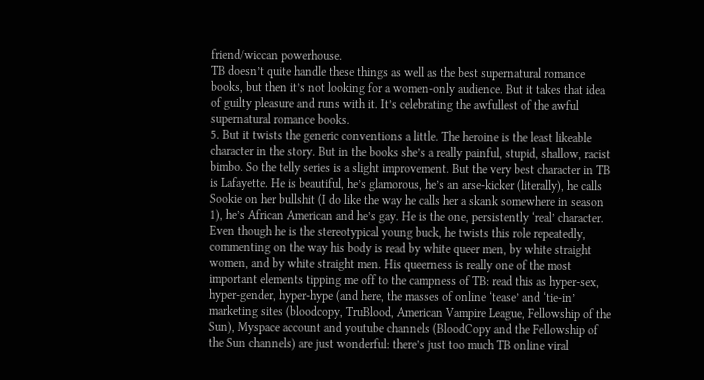friend/wiccan powerhouse.
TB doesn’t quite handle these things as well as the best supernatural romance books, but then it’s not looking for a women-only audience. But it takes that idea of guilty pleasure and runs with it. It’s celebrating the awfullest of the awful supernatural romance books.
5. But it twists the generic conventions a little. The heroine is the least likeable character in the story. But in the books she’s a really painful, stupid, shallow, racist bimbo. So the telly series is a slight improvement. But the very best character in TB is Lafayette. He is beautiful, he’s glamorous, he’s an arse-kicker (literally), he calls Sookie on her bullshit (I do like the way he calls her a skank somewhere in season 1), he’s African American and he’s gay. He is the one, persistently ‘real’ character. Even though he is the stereotypical young buck, he twists this role repeatedly, commenting on the way his body is read by white queer men, by white straight women, and by white straight men. His queerness is really one of the most important elements tipping me off to the campness of TB: read this as hyper-sex, hyper-gender, hyper-hype (and here, the masses of online ‘tease’ and ‘tie-in’ marketing sites (bloodcopy, TruBlood, American Vampire League, Fellowship of the Sun), Myspace account and youtube channels (BloodCopy and the Fellowship of the Sun channels) are just wonderful: there’s just too much TB online viral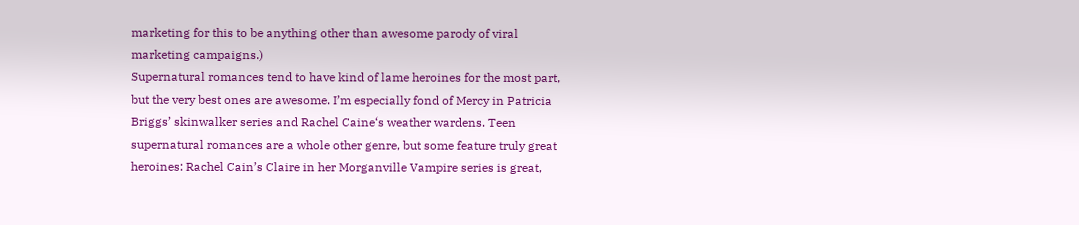marketing for this to be anything other than awesome parody of viral marketing campaigns.)
Supernatural romances tend to have kind of lame heroines for the most part, but the very best ones are awesome. I’m especially fond of Mercy in Patricia Briggs’ skinwalker series and Rachel Caine‘s weather wardens. Teen supernatural romances are a whole other genre, but some feature truly great heroines: Rachel Cain’s Claire in her Morganville Vampire series is great,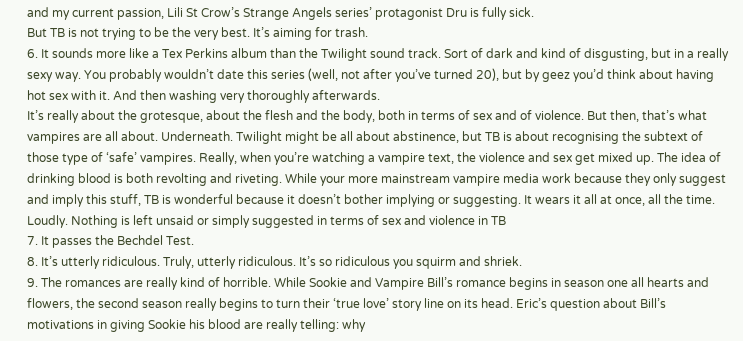and my current passion, Lili St Crow’s Strange Angels series’ protagonist Dru is fully sick.
But TB is not trying to be the very best. It’s aiming for trash.
6. It sounds more like a Tex Perkins album than the Twilight sound track. Sort of dark and kind of disgusting, but in a really sexy way. You probably wouldn’t date this series (well, not after you’ve turned 20), but by geez you’d think about having hot sex with it. And then washing very thoroughly afterwards.
It’s really about the grotesque, about the flesh and the body, both in terms of sex and of violence. But then, that’s what vampires are all about. Underneath. Twilight might be all about abstinence, but TB is about recognising the subtext of those type of ‘safe’ vampires. Really, when you’re watching a vampire text, the violence and sex get mixed up. The idea of drinking blood is both revolting and riveting. While your more mainstream vampire media work because they only suggest and imply this stuff, TB is wonderful because it doesn’t bother implying or suggesting. It wears it all at once, all the time. Loudly. Nothing is left unsaid or simply suggested in terms of sex and violence in TB
7. It passes the Bechdel Test.
8. It’s utterly ridiculous. Truly, utterly ridiculous. It’s so ridiculous you squirm and shriek.
9. The romances are really kind of horrible. While Sookie and Vampire Bill’s romance begins in season one all hearts and flowers, the second season really begins to turn their ‘true love’ story line on its head. Eric’s question about Bill’s motivations in giving Sookie his blood are really telling: why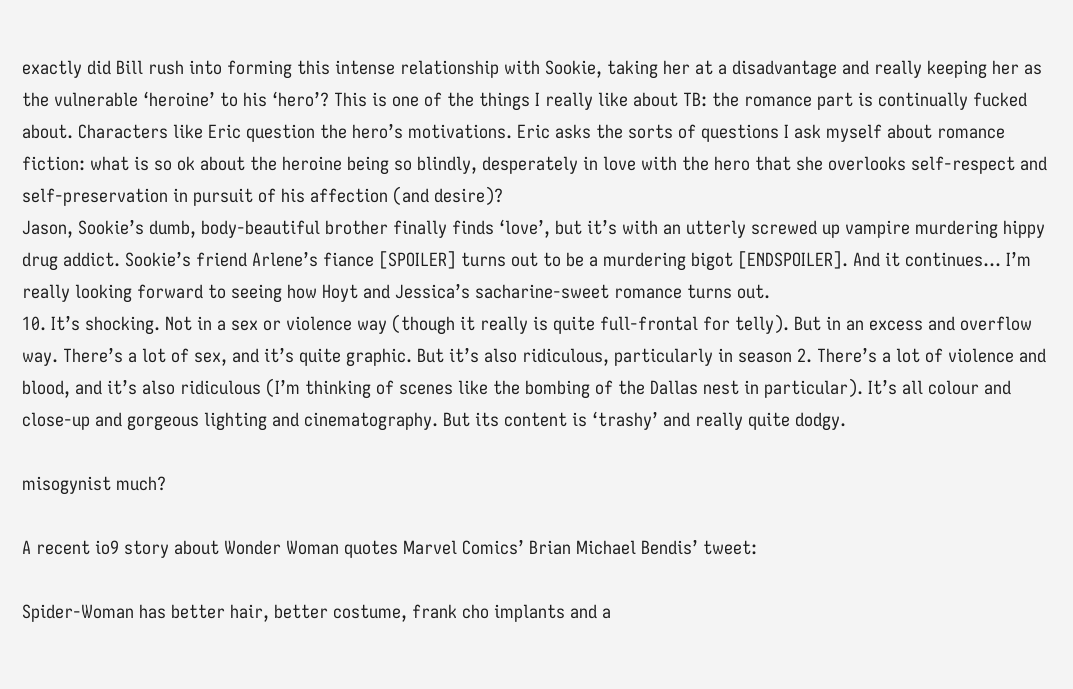exactly did Bill rush into forming this intense relationship with Sookie, taking her at a disadvantage and really keeping her as the vulnerable ‘heroine’ to his ‘hero’? This is one of the things I really like about TB: the romance part is continually fucked about. Characters like Eric question the hero’s motivations. Eric asks the sorts of questions I ask myself about romance fiction: what is so ok about the heroine being so blindly, desperately in love with the hero that she overlooks self-respect and self-preservation in pursuit of his affection (and desire)?
Jason, Sookie’s dumb, body-beautiful brother finally finds ‘love’, but it’s with an utterly screwed up vampire murdering hippy drug addict. Sookie’s friend Arlene’s fiance [SPOILER] turns out to be a murdering bigot [ENDSPOILER]. And it continues… I’m really looking forward to seeing how Hoyt and Jessica’s sacharine-sweet romance turns out.
10. It’s shocking. Not in a sex or violence way (though it really is quite full-frontal for telly). But in an excess and overflow way. There’s a lot of sex, and it’s quite graphic. But it’s also ridiculous, particularly in season 2. There’s a lot of violence and blood, and it’s also ridiculous (I’m thinking of scenes like the bombing of the Dallas nest in particular). It’s all colour and close-up and gorgeous lighting and cinematography. But its content is ‘trashy’ and really quite dodgy.

misogynist much?

A recent io9 story about Wonder Woman quotes Marvel Comics’ Brian Michael Bendis’ tweet:

Spider-Woman has better hair, better costume, frank cho implants and a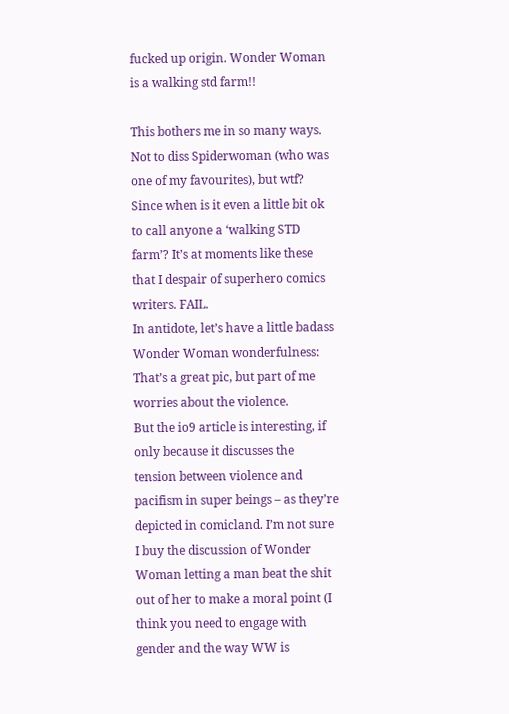fucked up origin. Wonder Woman is a walking std farm!!

This bothers me in so many ways. Not to diss Spiderwoman (who was one of my favourites), but wtf? Since when is it even a little bit ok to call anyone a ‘walking STD farm’? It’s at moments like these that I despair of superhero comics writers. FAIL.
In antidote, let’s have a little badass Wonder Woman wonderfulness:
That’s a great pic, but part of me worries about the violence.
But the io9 article is interesting, if only because it discusses the tension between violence and pacifism in super beings – as they’re depicted in comicland. I’m not sure I buy the discussion of Wonder Woman letting a man beat the shit out of her to make a moral point (I think you need to engage with gender and the way WW is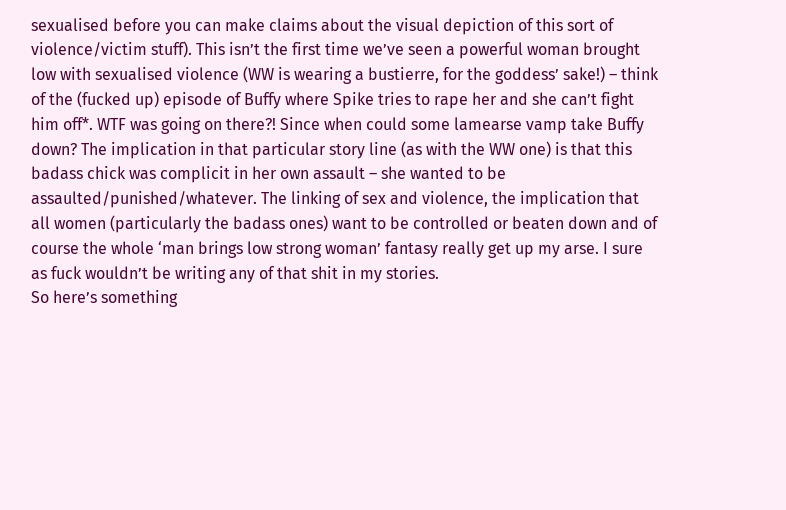sexualised before you can make claims about the visual depiction of this sort of violence/victim stuff). This isn’t the first time we’ve seen a powerful woman brought low with sexualised violence (WW is wearing a bustierre, for the goddess’ sake!) – think of the (fucked up) episode of Buffy where Spike tries to rape her and she can’t fight him off*. WTF was going on there?! Since when could some lamearse vamp take Buffy down? The implication in that particular story line (as with the WW one) is that this badass chick was complicit in her own assault – she wanted to be assaulted/punished/whatever. The linking of sex and violence, the implication that all women (particularly the badass ones) want to be controlled or beaten down and of course the whole ‘man brings low strong woman’ fantasy really get up my arse. I sure as fuck wouldn’t be writing any of that shit in my stories.
So here’s something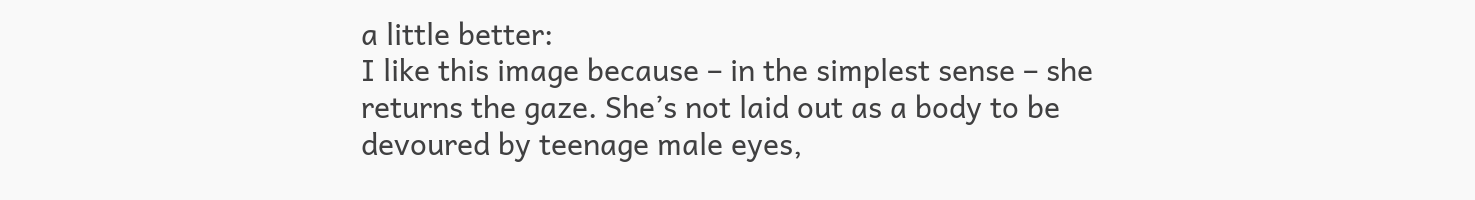a little better:
I like this image because – in the simplest sense – she returns the gaze. She’s not laid out as a body to be devoured by teenage male eyes,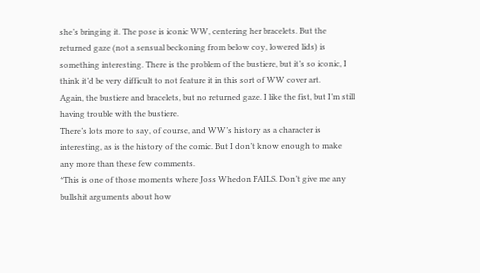she’s bringing it. The pose is iconic WW, centering her bracelets. But the returned gaze (not a sensual beckoning from below coy, lowered lids) is something interesting. There is the problem of the bustiere, but it’s so iconic, I think it’d be very difficult to not feature it in this sort of WW cover art.
Again, the bustiere and bracelets, but no returned gaze. I like the fist, but I’m still having trouble with the bustiere.
There’s lots more to say, of course, and WW’s history as a character is interesting, as is the history of the comic. But I don’t know enough to make any more than these few comments.
*This is one of those moments where Joss Whedon FAILS. Don’t give me any bullshit arguments about how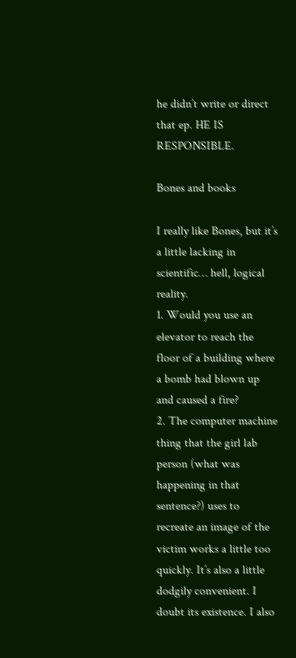he didn’t write or direct that ep. HE IS RESPONSIBLE.

Bones and books

I really like Bones, but it’s a little lacking in scientific… hell, logical reality.
1. Would you use an elevator to reach the floor of a building where a bomb had blown up and caused a fire?
2. The computer machine thing that the girl lab person (what was happening in that sentence?) uses to recreate an image of the victim works a little too quickly. It’s also a little dodgily convenient. I doubt its existence. I also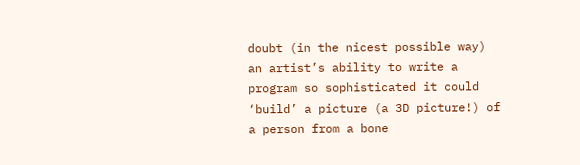doubt (in the nicest possible way) an artist’s ability to write a program so sophisticated it could ‘build’ a picture (a 3D picture!) of a person from a bone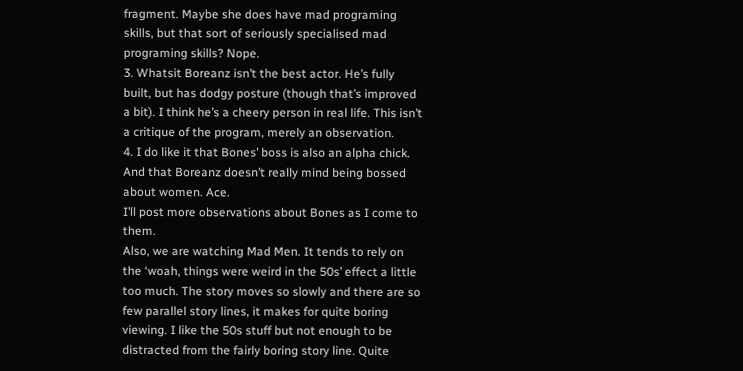fragment. Maybe she does have mad programing skills, but that sort of seriously specialised mad programing skills? Nope.
3. Whatsit Boreanz isn’t the best actor. He’s fully built, but has dodgy posture (though that’s improved a bit). I think he’s a cheery person in real life. This isn’t a critique of the program, merely an observation.
4. I do like it that Bones’ boss is also an alpha chick. And that Boreanz doesn’t really mind being bossed about women. Ace.
I’ll post more observations about Bones as I come to them.
Also, we are watching Mad Men. It tends to rely on the ‘woah, things were weird in the 50s’ effect a little too much. The story moves so slowly and there are so few parallel story lines, it makes for quite boring viewing. I like the 50s stuff but not enough to be distracted from the fairly boring story line. Quite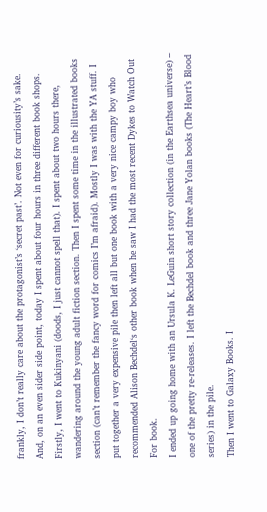frankly, I don’t really care about the protagonist’s ‘secret past’. Not even for curiousity’s sake.
And, on an even sider side point, today I spent about four hours in three different book shops. Firstly, I went to Kukinyani (doods, I just cannot spell that). I spent about two hours there, wandering around the young adult fiction section. Then I spent some time in the illustrated books section (can’t remember the fancy word for comics I’m afraid). Mostly I was with the YA stuff. I put together a very expensive pile then left all but one book with a very nice campy boy who recommended Alison Bechdel‘s other book when he saw I had the most recent Dykes to Watch Out For book.
I ended up going home with an Ursula K. LeGuin short story collection (in the Earthsea universe) – one of the pretty re-releases. I left the Bechdel book and three Jane Yolan books (The Heart’s Blood series) in the pile.
Then I went to Galaxy Books. I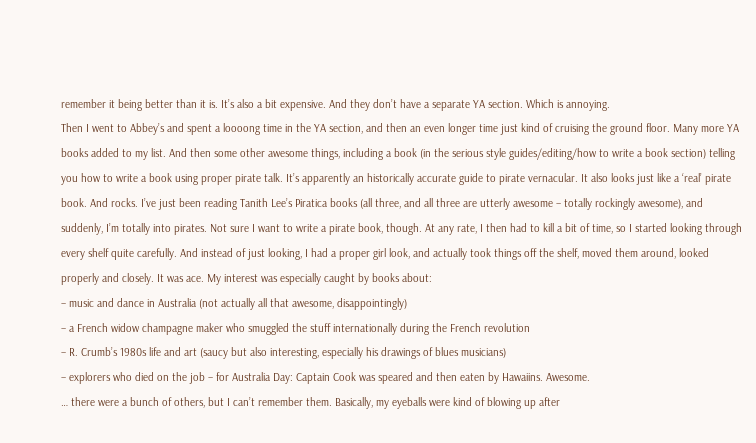remember it being better than it is. It’s also a bit expensive. And they don’t have a separate YA section. Which is annoying.
Then I went to Abbey’s and spent a loooong time in the YA section, and then an even longer time just kind of cruising the ground floor. Many more YA books added to my list. And then some other awesome things, including a book (in the serious style guides/editing/how to write a book section) telling you how to write a book using proper pirate talk. It’s apparently an historically accurate guide to pirate vernacular. It also looks just like a ‘real’ pirate book. And rocks. I’ve just been reading Tanith Lee’s Piratica books (all three, and all three are utterly awesome – totally rockingly awesome), and suddenly, I’m totally into pirates. Not sure I want to write a pirate book, though. At any rate, I then had to kill a bit of time, so I started looking through every shelf quite carefully. And instead of just looking, I had a proper girl look, and actually took things off the shelf, moved them around, looked properly and closely. It was ace. My interest was especially caught by books about:
– music and dance in Australia (not actually all that awesome, disappointingly)
– a French widow champagne maker who smuggled the stuff internationally during the French revolution
– R. Crumb’s 1980s life and art (saucy but also interesting, especially his drawings of blues musicians)
– explorers who died on the job – for Australia Day: Captain Cook was speared and then eaten by Hawaiins. Awesome.
… there were a bunch of others, but I can’t remember them. Basically, my eyeballs were kind of blowing up after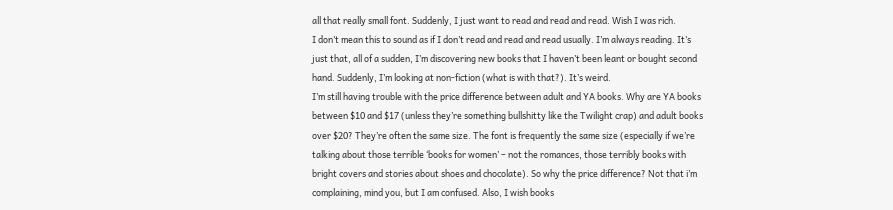all that really small font. Suddenly, I just want to read and read and read. Wish I was rich.
I don’t mean this to sound as if I don’t read and read and read usually. I’m always reading. It’s just that, all of a sudden, I’m discovering new books that I haven’t been leant or bought second hand. Suddenly, I’m looking at non-fiction (what is with that?). It’s weird.
I’m still having trouble with the price difference between adult and YA books. Why are YA books between $10 and $17 (unless they’re something bullshitty like the Twilight crap) and adult books over $20? They’re often the same size. The font is frequently the same size (especially if we’re talking about those terrible ‘books for women’ – not the romances, those terribly books with bright covers and stories about shoes and chocolate). So why the price difference? Not that i’m complaining, mind you, but I am confused. Also, I wish books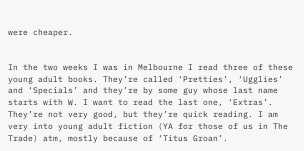were cheaper.


In the two weeks I was in Melbourne I read three of these young adult books. They’re called ‘Pretties’, ‘Ugglies’ and ‘Specials’ and they’re by some guy whose last name starts with W. I want to read the last one, ‘Extras’. They’re not very good, but they’re quick reading. I am very into young adult fiction (YA for those of us in The Trade) atm, mostly because of ‘Titus Groan’.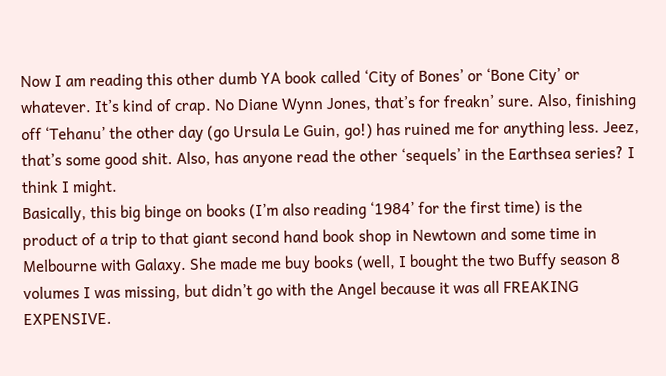Now I am reading this other dumb YA book called ‘City of Bones’ or ‘Bone City’ or whatever. It’s kind of crap. No Diane Wynn Jones, that’s for freakn’ sure. Also, finishing off ‘Tehanu’ the other day (go Ursula Le Guin, go!) has ruined me for anything less. Jeez, that’s some good shit. Also, has anyone read the other ‘sequels’ in the Earthsea series? I think I might.
Basically, this big binge on books (I’m also reading ‘1984’ for the first time) is the product of a trip to that giant second hand book shop in Newtown and some time in Melbourne with Galaxy. She made me buy books (well, I bought the two Buffy season 8 volumes I was missing, but didn’t go with the Angel because it was all FREAKING EXPENSIVE.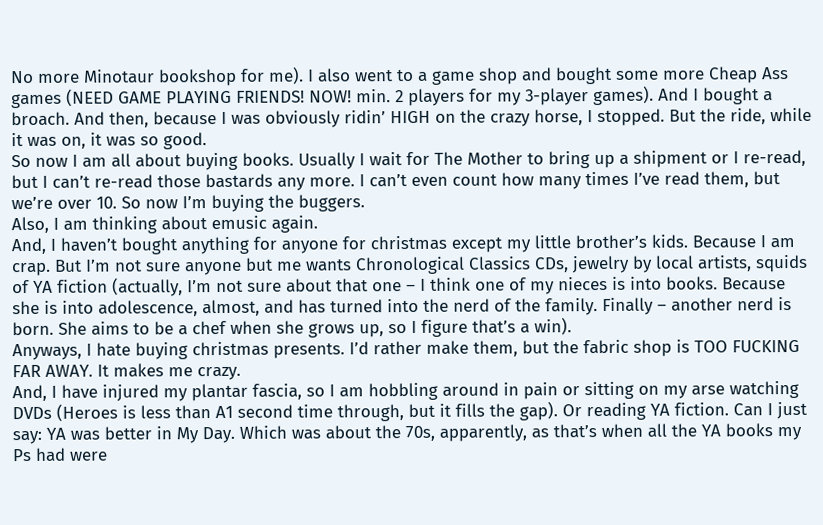No more Minotaur bookshop for me). I also went to a game shop and bought some more Cheap Ass games (NEED GAME PLAYING FRIENDS! NOW! min. 2 players for my 3-player games). And I bought a broach. And then, because I was obviously ridin’ HIGH on the crazy horse, I stopped. But the ride, while it was on, it was so good.
So now I am all about buying books. Usually I wait for The Mother to bring up a shipment or I re-read, but I can’t re-read those bastards any more. I can’t even count how many times I’ve read them, but we’re over 10. So now I’m buying the buggers.
Also, I am thinking about emusic again.
And, I haven’t bought anything for anyone for christmas except my little brother’s kids. Because I am crap. But I’m not sure anyone but me wants Chronological Classics CDs, jewelry by local artists, squids of YA fiction (actually, I’m not sure about that one – I think one of my nieces is into books. Because she is into adolescence, almost, and has turned into the nerd of the family. Finally – another nerd is born. She aims to be a chef when she grows up, so I figure that’s a win).
Anyways, I hate buying christmas presents. I’d rather make them, but the fabric shop is TOO FUCKING FAR AWAY. It makes me crazy.
And, I have injured my plantar fascia, so I am hobbling around in pain or sitting on my arse watching DVDs (Heroes is less than A1 second time through, but it fills the gap). Or reading YA fiction. Can I just say: YA was better in My Day. Which was about the 70s, apparently, as that’s when all the YA books my Ps had were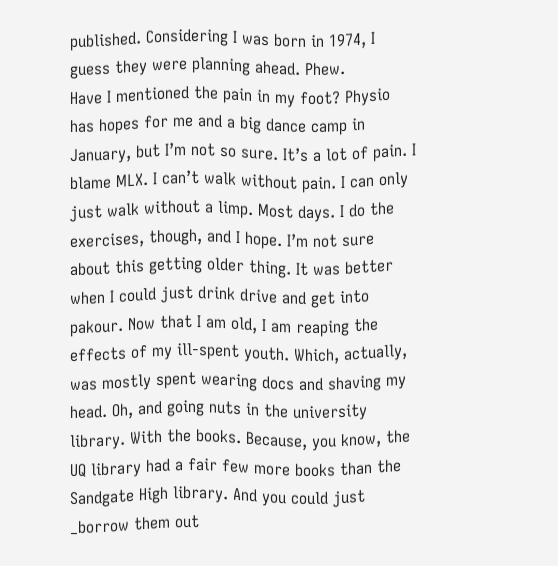published. Considering I was born in 1974, I guess they were planning ahead. Phew.
Have I mentioned the pain in my foot? Physio has hopes for me and a big dance camp in January, but I’m not so sure. It’s a lot of pain. I blame MLX. I can’t walk without pain. I can only just walk without a limp. Most days. I do the exercises, though, and I hope. I’m not sure about this getting older thing. It was better when I could just drink drive and get into pakour. Now that I am old, I am reaping the effects of my ill-spent youth. Which, actually, was mostly spent wearing docs and shaving my head. Oh, and going nuts in the university library. With the books. Because, you know, the UQ library had a fair few more books than the Sandgate High library. And you could just _borrow them out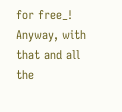for free_!
Anyway, with that and all the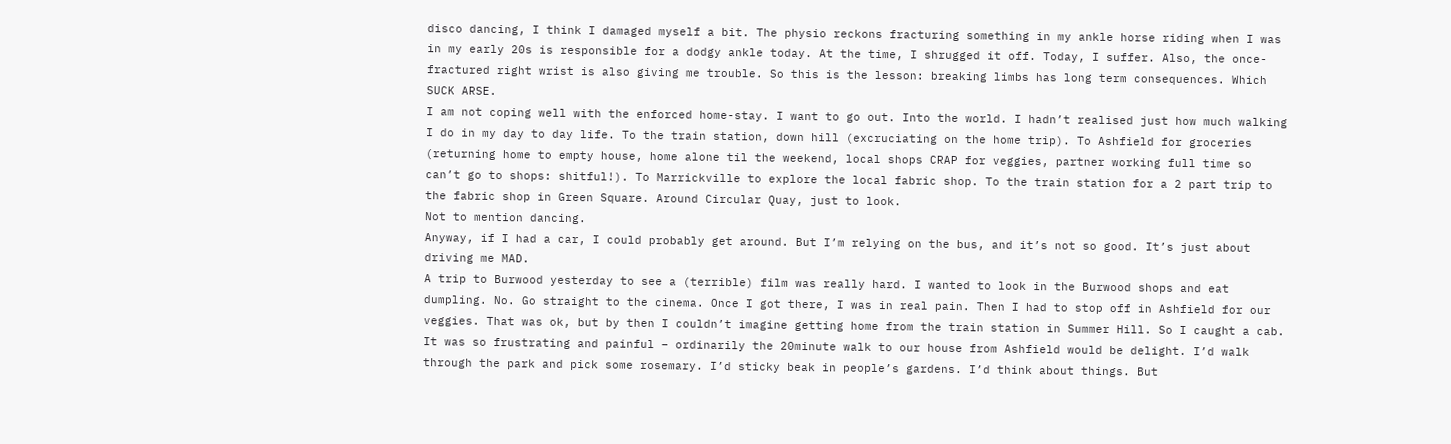disco dancing, I think I damaged myself a bit. The physio reckons fracturing something in my ankle horse riding when I was in my early 20s is responsible for a dodgy ankle today. At the time, I shrugged it off. Today, I suffer. Also, the once-fractured right wrist is also giving me trouble. So this is the lesson: breaking limbs has long term consequences. Which SUCK ARSE.
I am not coping well with the enforced home-stay. I want to go out. Into the world. I hadn’t realised just how much walking I do in my day to day life. To the train station, down hill (excruciating on the home trip). To Ashfield for groceries (returning home to empty house, home alone til the weekend, local shops CRAP for veggies, partner working full time so can’t go to shops: shitful!). To Marrickville to explore the local fabric shop. To the train station for a 2 part trip to the fabric shop in Green Square. Around Circular Quay, just to look.
Not to mention dancing.
Anyway, if I had a car, I could probably get around. But I’m relying on the bus, and it’s not so good. It’s just about driving me MAD.
A trip to Burwood yesterday to see a (terrible) film was really hard. I wanted to look in the Burwood shops and eat dumpling. No. Go straight to the cinema. Once I got there, I was in real pain. Then I had to stop off in Ashfield for our veggies. That was ok, but by then I couldn’t imagine getting home from the train station in Summer Hill. So I caught a cab. It was so frustrating and painful – ordinarily the 20minute walk to our house from Ashfield would be delight. I’d walk through the park and pick some rosemary. I’d sticky beak in people’s gardens. I’d think about things. But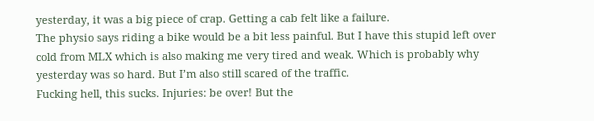yesterday, it was a big piece of crap. Getting a cab felt like a failure.
The physio says riding a bike would be a bit less painful. But I have this stupid left over cold from MLX which is also making me very tired and weak. Which is probably why yesterday was so hard. But I’m also still scared of the traffic.
Fucking hell, this sucks. Injuries: be over! But the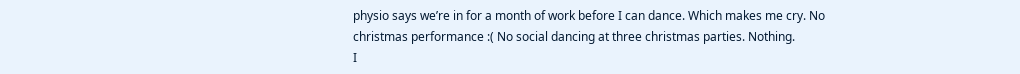physio says we’re in for a month of work before I can dance. Which makes me cry. No christmas performance :( No social dancing at three christmas parties. Nothing.
I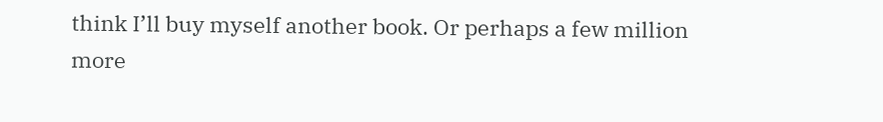think I’ll buy myself another book. Or perhaps a few million more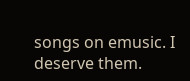songs on emusic. I deserve them.